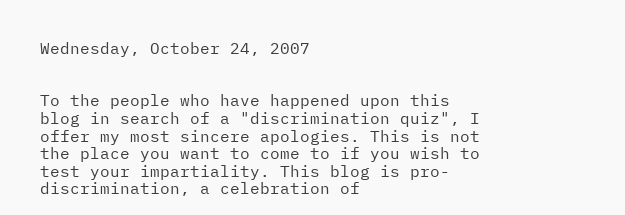Wednesday, October 24, 2007


To the people who have happened upon this blog in search of a "discrimination quiz", I offer my most sincere apologies. This is not the place you want to come to if you wish to test your impartiality. This blog is pro-discrimination, a celebration of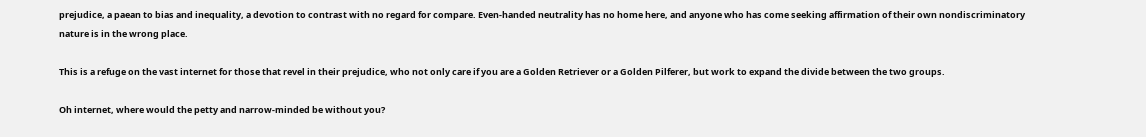prejudice, a paean to bias and inequality, a devotion to contrast with no regard for compare. Even-handed neutrality has no home here, and anyone who has come seeking affirmation of their own nondiscriminatory nature is in the wrong place.

This is a refuge on the vast internet for those that revel in their prejudice, who not only care if you are a Golden Retriever or a Golden Pilferer, but work to expand the divide between the two groups.

Oh internet, where would the petty and narrow-minded be without you?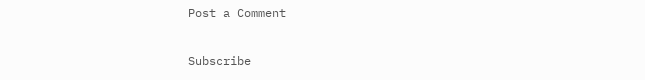Post a Comment

Subscribe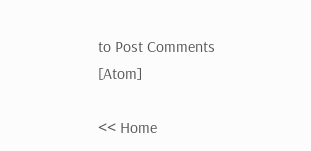to Post Comments [Atom]

<< Home